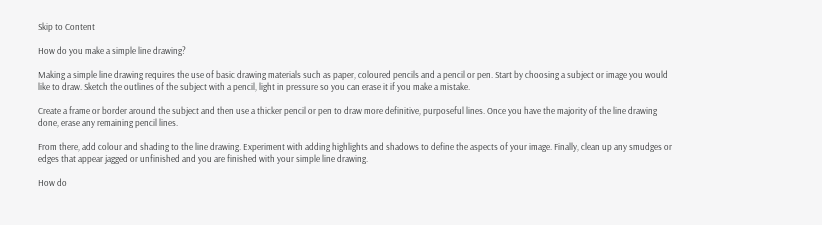Skip to Content

How do you make a simple line drawing?

Making a simple line drawing requires the use of basic drawing materials such as paper, coloured pencils and a pencil or pen. Start by choosing a subject or image you would like to draw. Sketch the outlines of the subject with a pencil, light in pressure so you can erase it if you make a mistake.

Create a frame or border around the subject and then use a thicker pencil or pen to draw more definitive, purposeful lines. Once you have the majority of the line drawing done, erase any remaining pencil lines.

From there, add colour and shading to the line drawing. Experiment with adding highlights and shadows to define the aspects of your image. Finally, clean up any smudges or edges that appear jagged or unfinished and you are finished with your simple line drawing.

How do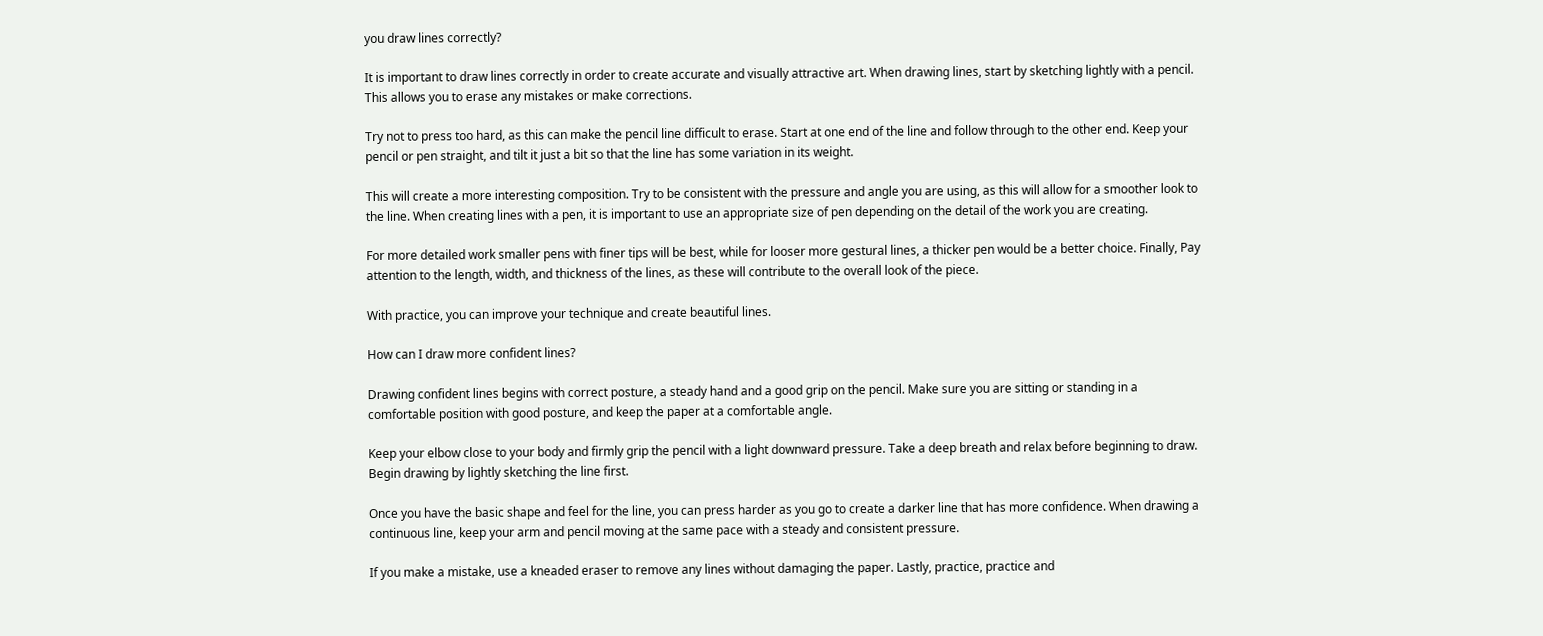you draw lines correctly?

It is important to draw lines correctly in order to create accurate and visually attractive art. When drawing lines, start by sketching lightly with a pencil. This allows you to erase any mistakes or make corrections.

Try not to press too hard, as this can make the pencil line difficult to erase. Start at one end of the line and follow through to the other end. Keep your pencil or pen straight, and tilt it just a bit so that the line has some variation in its weight.

This will create a more interesting composition. Try to be consistent with the pressure and angle you are using, as this will allow for a smoother look to the line. When creating lines with a pen, it is important to use an appropriate size of pen depending on the detail of the work you are creating.

For more detailed work smaller pens with finer tips will be best, while for looser more gestural lines, a thicker pen would be a better choice. Finally, Pay attention to the length, width, and thickness of the lines, as these will contribute to the overall look of the piece.

With practice, you can improve your technique and create beautiful lines.

How can I draw more confident lines?

Drawing confident lines begins with correct posture, a steady hand and a good grip on the pencil. Make sure you are sitting or standing in a comfortable position with good posture, and keep the paper at a comfortable angle.

Keep your elbow close to your body and firmly grip the pencil with a light downward pressure. Take a deep breath and relax before beginning to draw. Begin drawing by lightly sketching the line first.

Once you have the basic shape and feel for the line, you can press harder as you go to create a darker line that has more confidence. When drawing a continuous line, keep your arm and pencil moving at the same pace with a steady and consistent pressure.

If you make a mistake, use a kneaded eraser to remove any lines without damaging the paper. Lastly, practice, practice and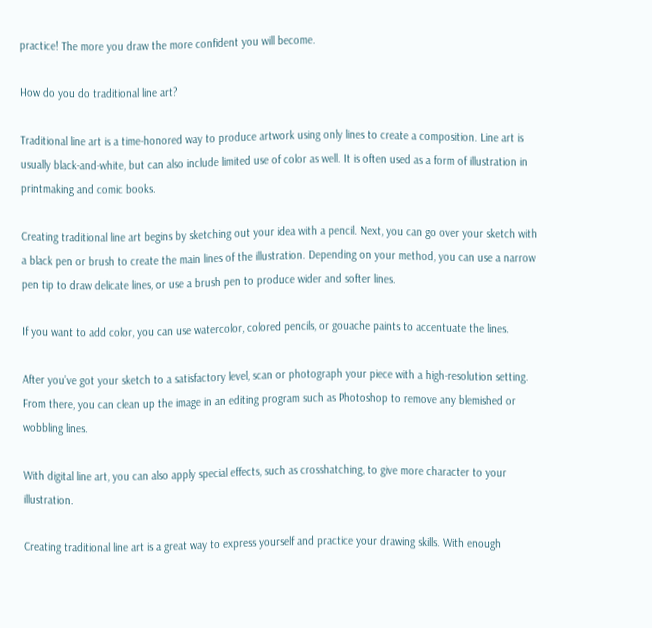practice! The more you draw the more confident you will become.

How do you do traditional line art?

Traditional line art is a time-honored way to produce artwork using only lines to create a composition. Line art is usually black-and-white, but can also include limited use of color as well. It is often used as a form of illustration in printmaking and comic books.

Creating traditional line art begins by sketching out your idea with a pencil. Next, you can go over your sketch with a black pen or brush to create the main lines of the illustration. Depending on your method, you can use a narrow pen tip to draw delicate lines, or use a brush pen to produce wider and softer lines.

If you want to add color, you can use watercolor, colored pencils, or gouache paints to accentuate the lines.

After you’ve got your sketch to a satisfactory level, scan or photograph your piece with a high-resolution setting. From there, you can clean up the image in an editing program such as Photoshop to remove any blemished or wobbling lines.

With digital line art, you can also apply special effects, such as crosshatching, to give more character to your illustration.

Creating traditional line art is a great way to express yourself and practice your drawing skills. With enough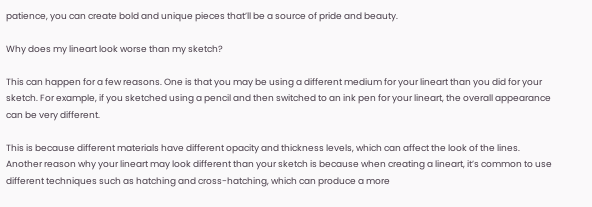patience, you can create bold and unique pieces that’ll be a source of pride and beauty.

Why does my lineart look worse than my sketch?

This can happen for a few reasons. One is that you may be using a different medium for your lineart than you did for your sketch. For example, if you sketched using a pencil and then switched to an ink pen for your lineart, the overall appearance can be very different.

This is because different materials have different opacity and thickness levels, which can affect the look of the lines. Another reason why your lineart may look different than your sketch is because when creating a lineart, it’s common to use different techniques such as hatching and cross-hatching, which can produce a more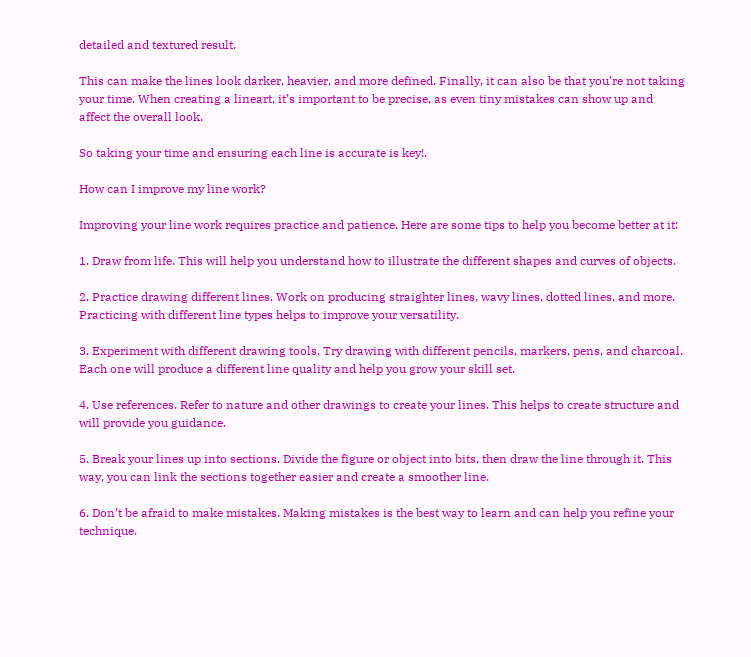detailed and textured result.

This can make the lines look darker, heavier, and more defined. Finally, it can also be that you’re not taking your time. When creating a lineart, it’s important to be precise, as even tiny mistakes can show up and affect the overall look.

So taking your time and ensuring each line is accurate is key!.

How can I improve my line work?

Improving your line work requires practice and patience. Here are some tips to help you become better at it:

1. Draw from life. This will help you understand how to illustrate the different shapes and curves of objects.

2. Practice drawing different lines. Work on producing straighter lines, wavy lines, dotted lines, and more. Practicing with different line types helps to improve your versatility.

3. Experiment with different drawing tools. Try drawing with different pencils, markers, pens, and charcoal. Each one will produce a different line quality and help you grow your skill set.

4. Use references. Refer to nature and other drawings to create your lines. This helps to create structure and will provide you guidance.

5. Break your lines up into sections. Divide the figure or object into bits, then draw the line through it. This way, you can link the sections together easier and create a smoother line.

6. Don’t be afraid to make mistakes. Making mistakes is the best way to learn and can help you refine your technique.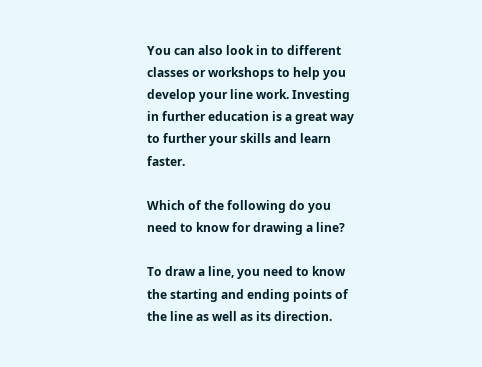You can also look in to different classes or workshops to help you develop your line work. Investing in further education is a great way to further your skills and learn faster.

Which of the following do you need to know for drawing a line?

To draw a line, you need to know the starting and ending points of the line as well as its direction.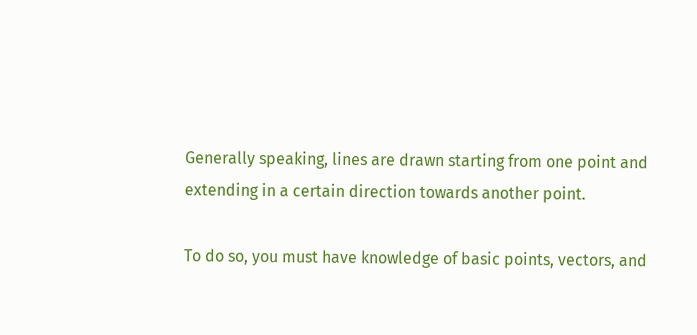Generally speaking, lines are drawn starting from one point and extending in a certain direction towards another point.

To do so, you must have knowledge of basic points, vectors, and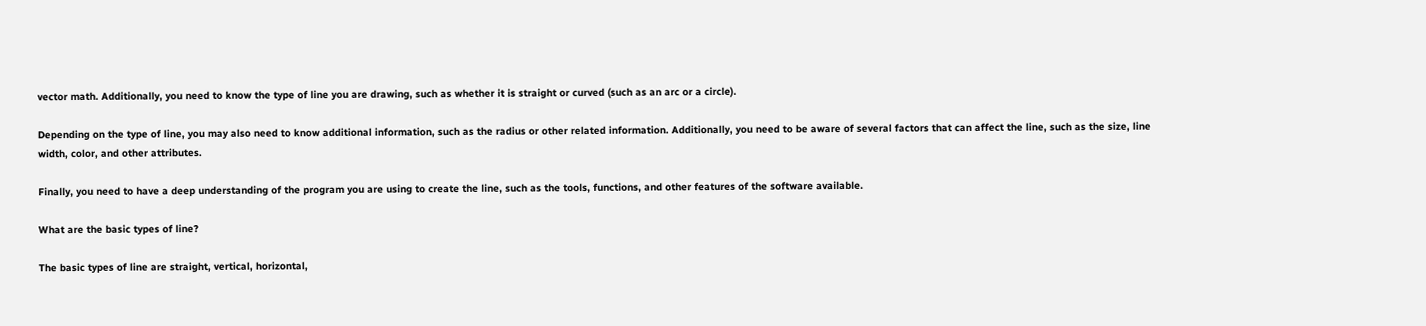vector math. Additionally, you need to know the type of line you are drawing, such as whether it is straight or curved (such as an arc or a circle).

Depending on the type of line, you may also need to know additional information, such as the radius or other related information. Additionally, you need to be aware of several factors that can affect the line, such as the size, line width, color, and other attributes.

Finally, you need to have a deep understanding of the program you are using to create the line, such as the tools, functions, and other features of the software available.

What are the basic types of line?

The basic types of line are straight, vertical, horizontal,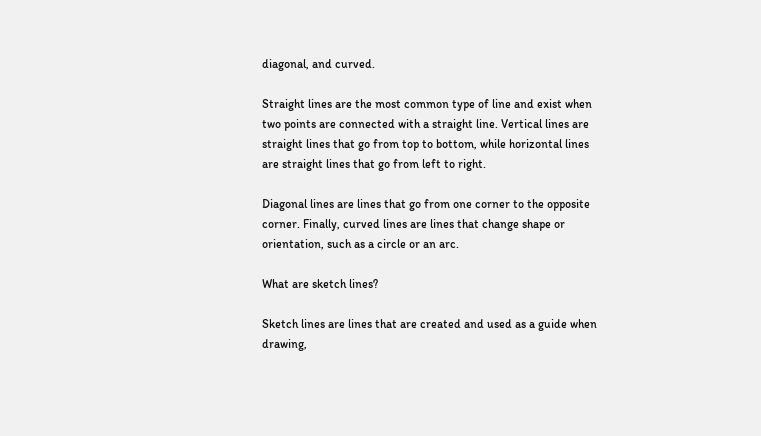diagonal, and curved.

Straight lines are the most common type of line and exist when two points are connected with a straight line. Vertical lines are straight lines that go from top to bottom, while horizontal lines are straight lines that go from left to right.

Diagonal lines are lines that go from one corner to the opposite corner. Finally, curved lines are lines that change shape or orientation, such as a circle or an arc.

What are sketch lines?

Sketch lines are lines that are created and used as a guide when drawing,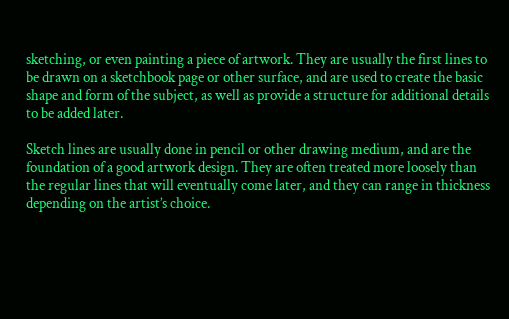sketching, or even painting a piece of artwork. They are usually the first lines to be drawn on a sketchbook page or other surface, and are used to create the basic shape and form of the subject, as well as provide a structure for additional details to be added later.

Sketch lines are usually done in pencil or other drawing medium, and are the foundation of a good artwork design. They are often treated more loosely than the regular lines that will eventually come later, and they can range in thickness depending on the artist’s choice.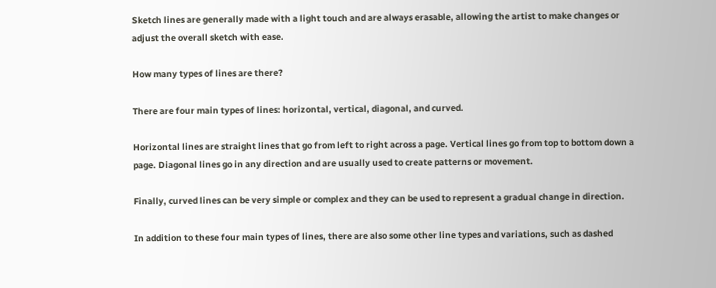Sketch lines are generally made with a light touch and are always erasable, allowing the artist to make changes or adjust the overall sketch with ease.

How many types of lines are there?

There are four main types of lines: horizontal, vertical, diagonal, and curved.

Horizontal lines are straight lines that go from left to right across a page. Vertical lines go from top to bottom down a page. Diagonal lines go in any direction and are usually used to create patterns or movement.

Finally, curved lines can be very simple or complex and they can be used to represent a gradual change in direction.

In addition to these four main types of lines, there are also some other line types and variations, such as dashed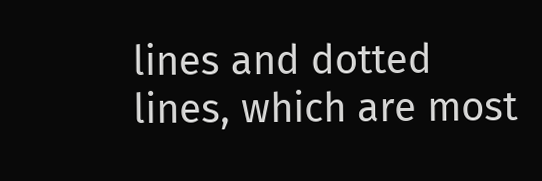lines and dotted lines, which are most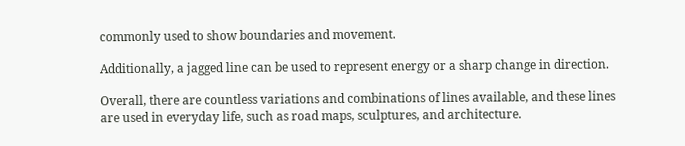commonly used to show boundaries and movement.

Additionally, a jagged line can be used to represent energy or a sharp change in direction.

Overall, there are countless variations and combinations of lines available, and these lines are used in everyday life, such as road maps, sculptures, and architecture.